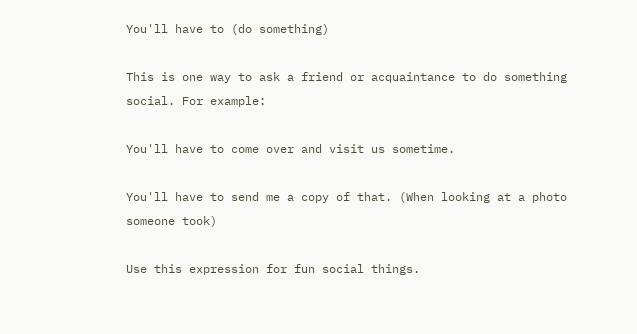You'll have to (do something)

This is one way to ask a friend or acquaintance to do something social. For example:

You'll have to come over and visit us sometime.

You'll have to send me a copy of that. (When looking at a photo someone took)

Use this expression for fun social things.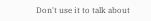Don't use it to talk about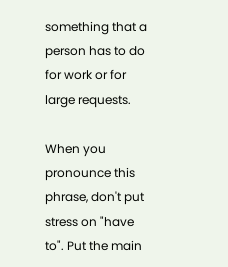something that a person has to do for work or for large requests.

When you pronounce this phrase, don't put stress on "have to". Put the main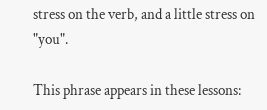stress on the verb, and a little stress on "you".

This phrase appears in these lessons: